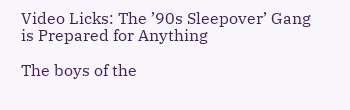Video Licks: The ’90s Sleepover’ Gang is Prepared for Anything

The boys of the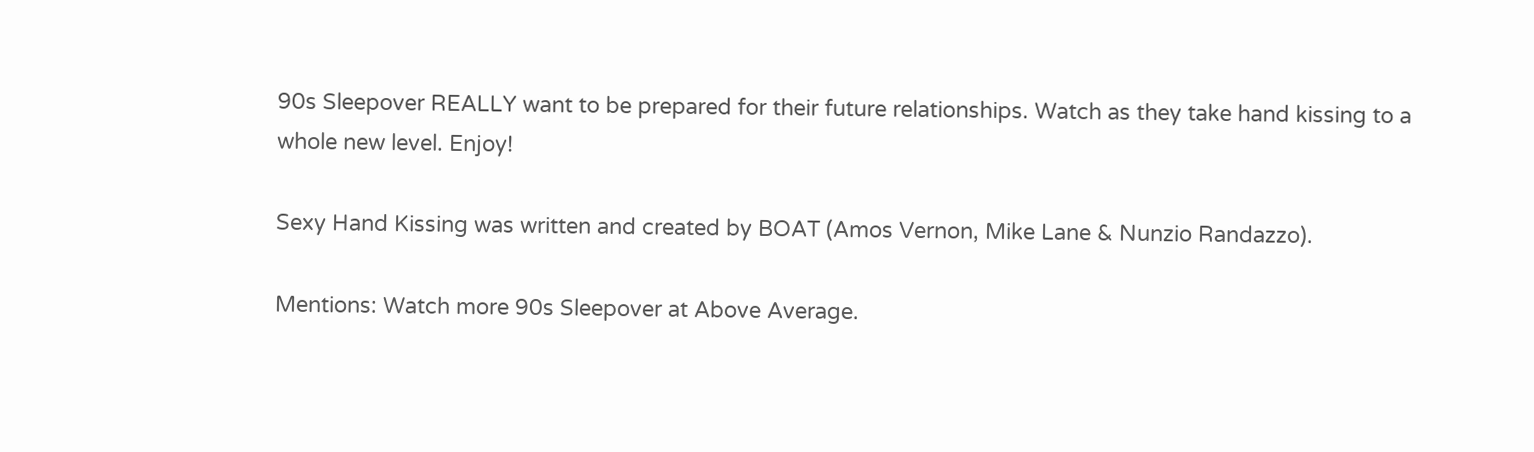90s Sleepover REALLY want to be prepared for their future relationships. Watch as they take hand kissing to a whole new level. Enjoy!

Sexy Hand Kissing was written and created by BOAT (Amos Vernon, Mike Lane & Nunzio Randazzo).

Mentions: Watch more 90s Sleepover at Above Average.